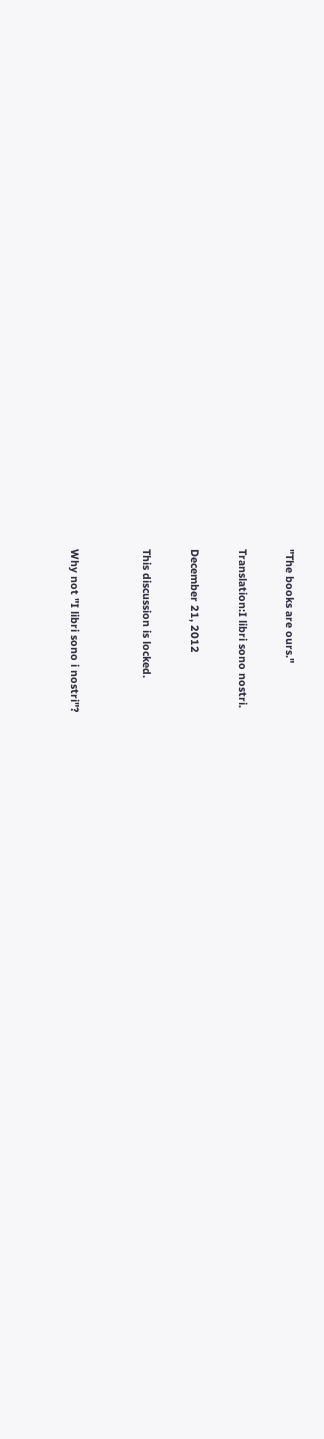"The books are ours."

Translation:I libri sono nostri.

December 21, 2012

This discussion is locked.


Why not "I libri sono i nostri"?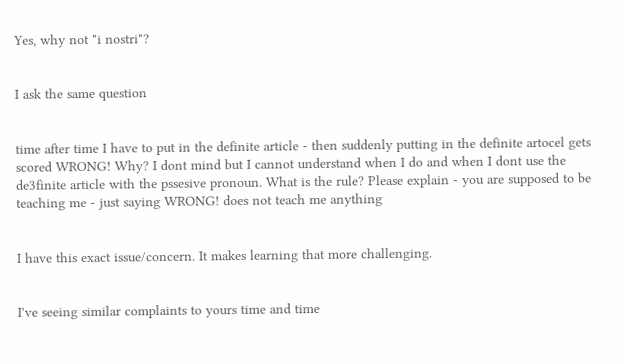Yes, why not "i nostri"?


I ask the same question


time after time I have to put in the definite article - then suddenly putting in the definite artocel gets scored WRONG! Why? I dont mind but I cannot understand when I do and when I dont use the de3finite article with the pssesive pronoun. What is the rule? Please explain - you are supposed to be teaching me - just saying WRONG! does not teach me anything


I have this exact issue/concern. It makes learning that more challenging.


I've seeing similar complaints to yours time and time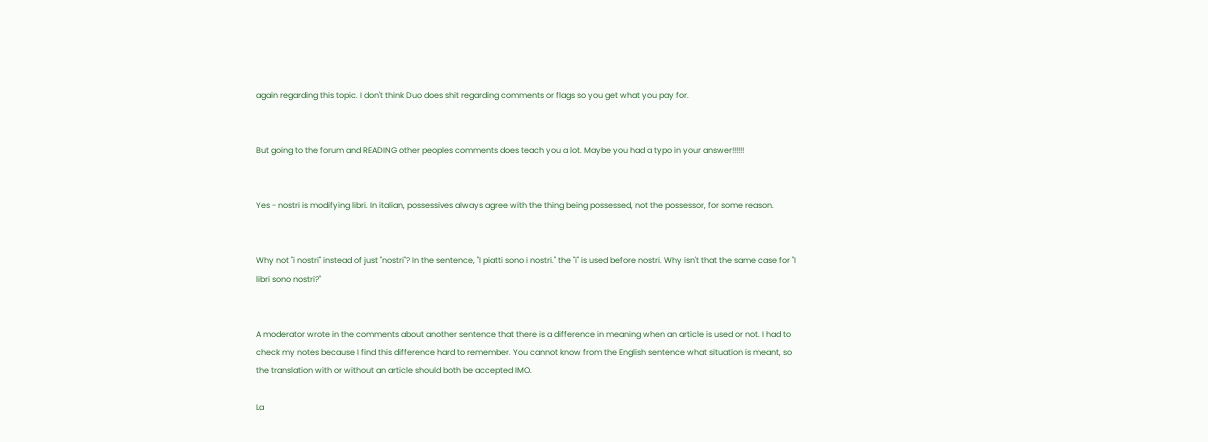again regarding this topic. I don't think Duo does shit regarding comments or flags so you get what you pay for.


But going to the forum and READING other peoples comments does teach you a lot. Maybe you had a typo in your answer!!!!!!


Yes - nostri is modifying libri. In italian, possessives always agree with the thing being possessed, not the possessor, for some reason.


Why not "i nostri" instead of just "nostri"? In the sentence, "I piatti sono i nostri." the "i" is used before nostri. Why isn't that the same case for "I libri sono nostri?"


A moderator wrote in the comments about another sentence that there is a difference in meaning when an article is used or not. I had to check my notes because I find this difference hard to remember. You cannot know from the English sentence what situation is meant, so the translation with or without an article should both be accepted IMO.

La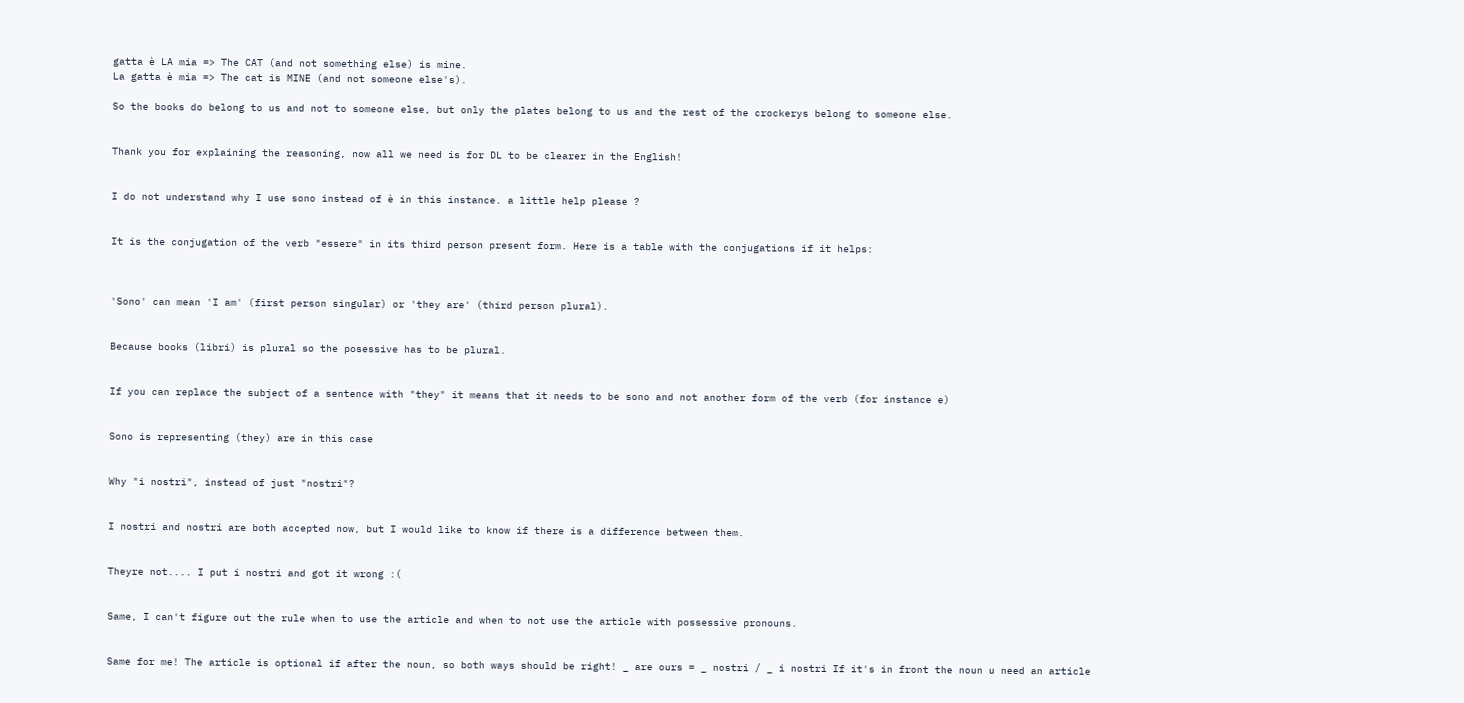gatta è LA mia => The CAT (and not something else) is mine.
La gatta è mia => The cat is MINE (and not someone else's).

So the books do belong to us and not to someone else, but only the plates belong to us and the rest of the crockerys belong to someone else.


Thank you for explaining the reasoning, now all we need is for DL to be clearer in the English!


I do not understand why I use sono instead of è in this instance. a little help please ?


It is the conjugation of the verb "essere" in its third person present form. Here is a table with the conjugations if it helps:



'Sono' can mean 'I am' (first person singular) or 'they are' (third person plural).


Because books (libri) is plural so the posessive has to be plural.


If you can replace the subject of a sentence with "they" it means that it needs to be sono and not another form of the verb (for instance e)


Sono is representing (they) are in this case


Why "i nostri", instead of just "nostri"?


I nostri and nostri are both accepted now, but I would like to know if there is a difference between them.


Theyre not.... I put i nostri and got it wrong :(


Same, I can't figure out the rule when to use the article and when to not use the article with possessive pronouns.


Same for me! The article is optional if after the noun, so both ways should be right! _ are ours = _ nostri / _ i nostri If it's in front the noun u need an article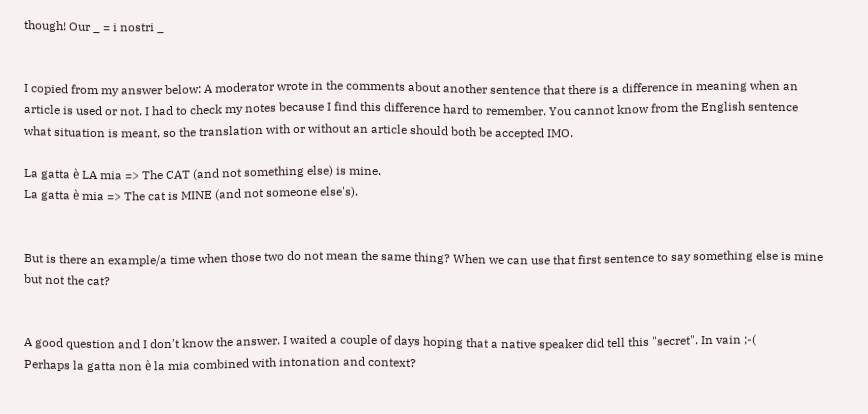though! Our _ = i nostri _


I copied from my answer below: A moderator wrote in the comments about another sentence that there is a difference in meaning when an article is used or not. I had to check my notes because I find this difference hard to remember. You cannot know from the English sentence what situation is meant, so the translation with or without an article should both be accepted IMO.

La gatta è LA mia => The CAT (and not something else) is mine.
La gatta è mia => The cat is MINE (and not someone else's).


But is there an example/a time when those two do not mean the same thing? When we can use that first sentence to say something else is mine but not the cat?


A good question and I don't know the answer. I waited a couple of days hoping that a native speaker did tell this "secret". In vain ;-(
Perhaps la gatta non è la mia combined with intonation and context?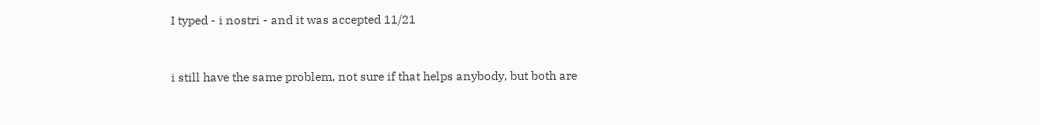I typed - i nostri - and it was accepted 11/21


i still have the same problem, not sure if that helps anybody, but both are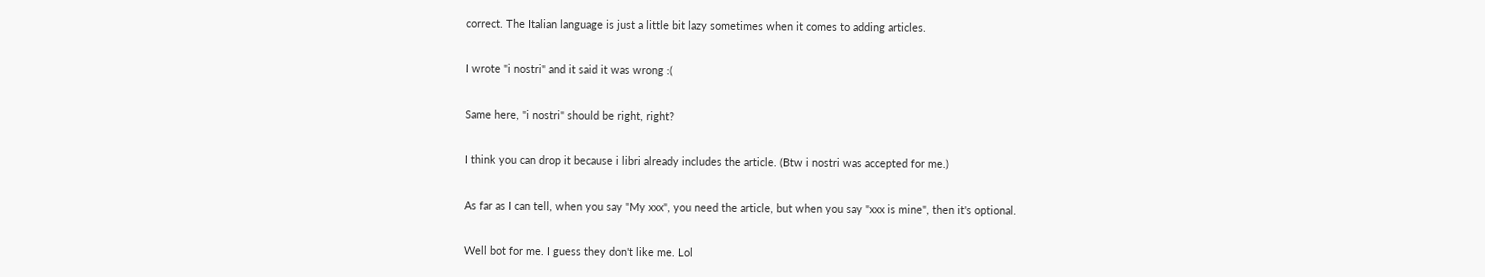correct. The Italian language is just a little bit lazy sometimes when it comes to adding articles.


I wrote "i nostri" and it said it was wrong :(


Same here, "i nostri" should be right, right?


I think you can drop it because i libri already includes the article. (Btw i nostri was accepted for me.)


As far as I can tell, when you say "My xxx", you need the article, but when you say "xxx is mine", then it's optional.


Well bot for me. I guess they don't like me. Lol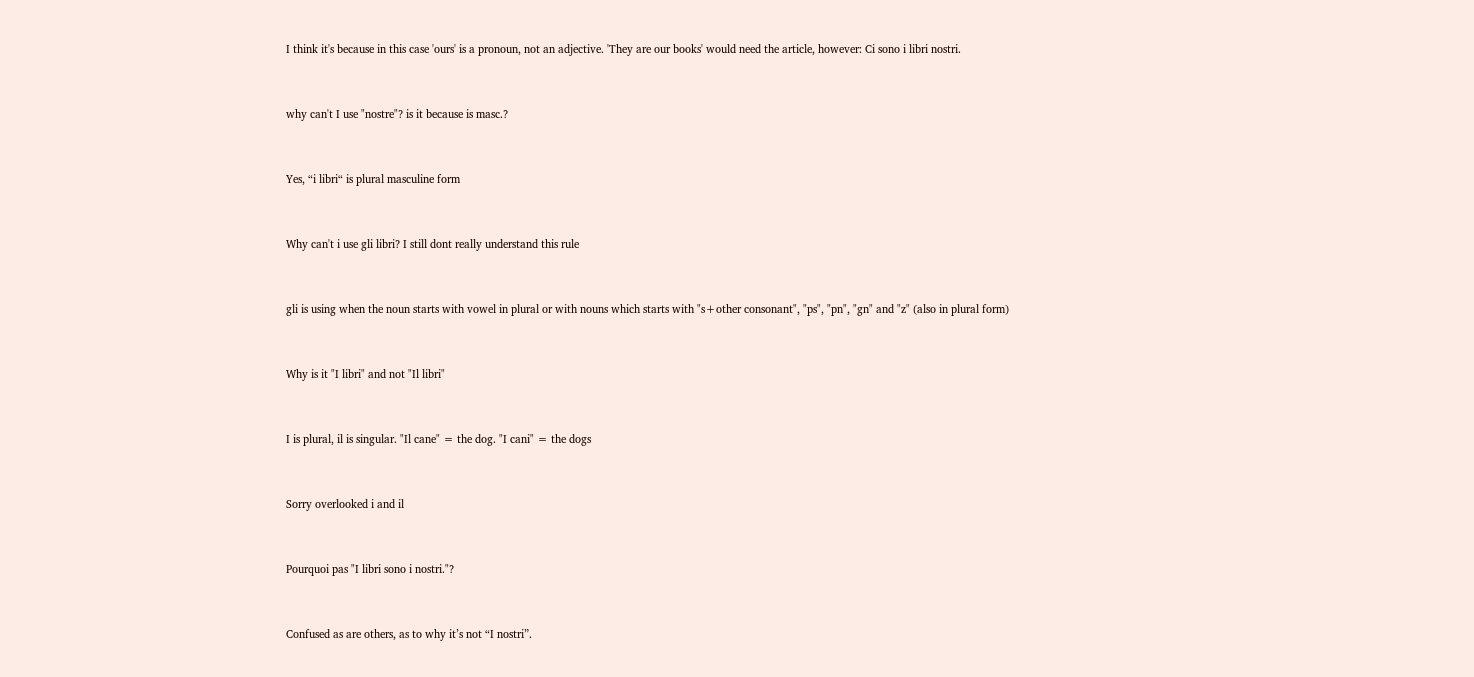I think it's because in this case 'ours' is a pronoun, not an adjective. 'They are our books' would need the article, however: Ci sono i libri nostri.


why can't I use "nostre"? is it because is masc.?


Yes, “i libri“ is plural masculine form


Why can't i use gli libri? I still dont really understand this rule


gli is using when the noun starts with vowel in plural or with nouns which starts with "s+other consonant", "ps", "pn", "gn" and "z" (also in plural form)


Why is it "I libri" and not "Il libri"


I is plural, il is singular. "Il cane" = the dog. "I cani" = the dogs


Sorry overlooked i and il


Pourquoi pas "I libri sono i nostri."?


Confused as are others, as to why it’s not “I nostri”.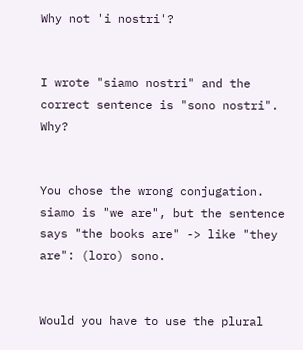Why not 'i nostri'?


I wrote "siamo nostri" and the correct sentence is "sono nostri". Why?


You chose the wrong conjugation. siamo is "we are", but the sentence says "the books are" -> like "they are": (loro) sono.


Would you have to use the plural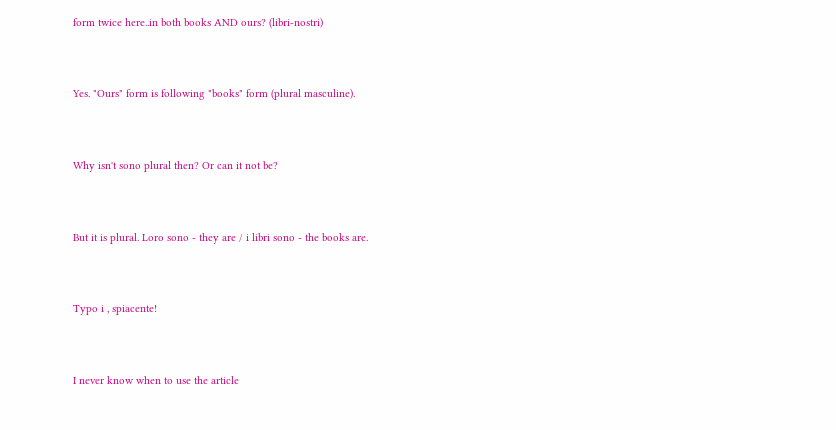form twice here..in both books AND ours? (libri-nostri)


Yes. "Ours" form is following "books" form (plural masculine).


Why isn't sono plural then? Or can it not be?


But it is plural. Loro sono - they are / i libri sono - the books are.


Typo i , spiacente!


I never know when to use the article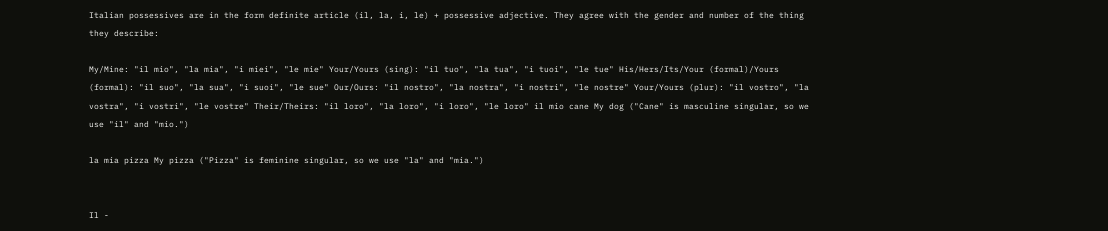Italian possessives are in the form definite article (il, la, i, le) + possessive adjective. They agree with the gender and number of the thing they describe:

My/Mine: "il mio", "la mia", "i miei", "le mie" Your/Yours (sing): "il tuo", "la tua", "i tuoi", "le tue" His/Hers/Its/Your (formal)/Yours (formal): "il suo", "la sua", "i suoi", "le sue" Our/Ours: "il nostro", "la nostra", "i nostri", "le nostre" Your/Yours (plur): "il vostro", "la vostra", "i vostri", "le vostre" Their/Theirs: "il loro", "la loro", "i loro", "le loro" il mio cane My dog ("Cane" is masculine singular, so we use "il" and "mio.")

la mia pizza My pizza ("Pizza" is feminine singular, so we use "la" and "mia.")


Il -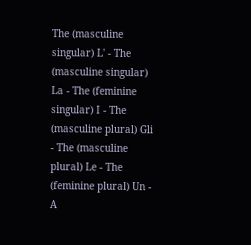The (masculine singular) L' - The (masculine singular) La - The (feminine singular) I - The (masculine plural) Gli - The (masculine plural) Le - The (feminine plural) Un - A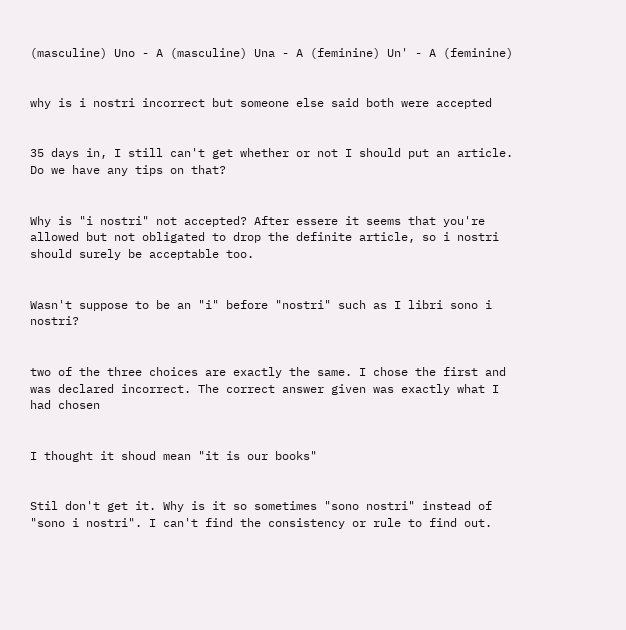(masculine) Uno - A (masculine) Una - A (feminine) Un' - A (feminine)


why is i nostri incorrect but someone else said both were accepted


35 days in, I still can't get whether or not I should put an article. Do we have any tips on that?


Why is "i nostri" not accepted? After essere it seems that you're allowed but not obligated to drop the definite article, so i nostri should surely be acceptable too.


Wasn't suppose to be an "i" before "nostri" such as I libri sono i nostri?


two of the three choices are exactly the same. I chose the first and was declared incorrect. The correct answer given was exactly what I had chosen


I thought it shoud mean "it is our books"


Stil don't get it. Why is it so sometimes "sono nostri" instead of "sono i nostri". I can't find the consistency or rule to find out.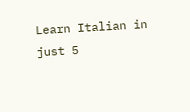Learn Italian in just 5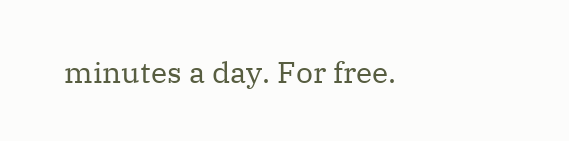minutes a day. For free.